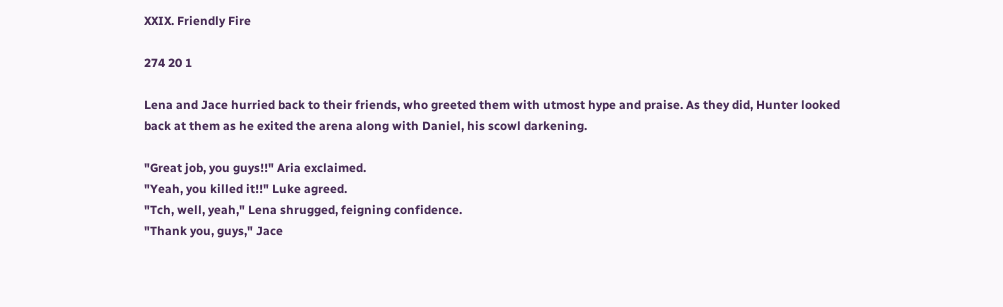XXIX. Friendly Fire

274 20 1

Lena and Jace hurried back to their friends, who greeted them with utmost hype and praise. As they did, Hunter looked back at them as he exited the arena along with Daniel, his scowl darkening.

"Great job, you guys!!" Aria exclaimed.
"Yeah, you killed it!!" Luke agreed.
"Tch, well, yeah," Lena shrugged, feigning confidence.
"Thank you, guys," Jace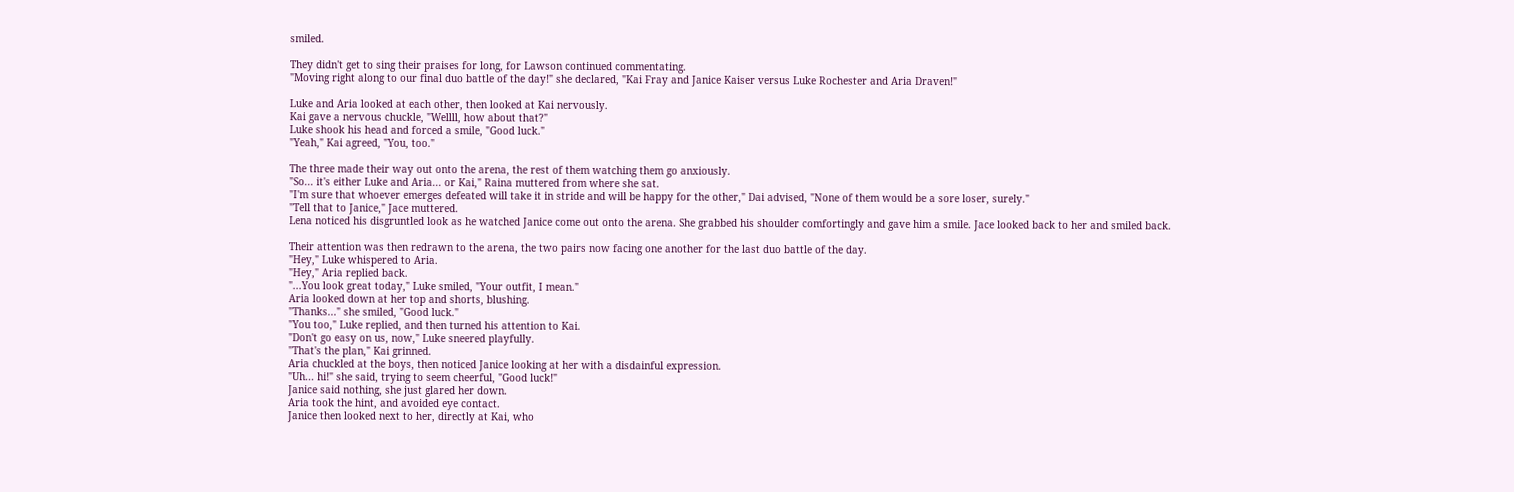smiled.

They didn't get to sing their praises for long, for Lawson continued commentating.
"Moving right along to our final duo battle of the day!" she declared, "Kai Fray and Janice Kaiser versus Luke Rochester and Aria Draven!"

Luke and Aria looked at each other, then looked at Kai nervously.
Kai gave a nervous chuckle, "Wellll, how about that?"
Luke shook his head and forced a smile, "Good luck."
"Yeah," Kai agreed, "You, too."

The three made their way out onto the arena, the rest of them watching them go anxiously.
"So... it's either Luke and Aria... or Kai," Raina muttered from where she sat.
"I'm sure that whoever emerges defeated will take it in stride and will be happy for the other," Dai advised, "None of them would be a sore loser, surely."
"Tell that to Janice," Jace muttered.
Lena noticed his disgruntled look as he watched Janice come out onto the arena. She grabbed his shoulder comfortingly and gave him a smile. Jace looked back to her and smiled back.

Their attention was then redrawn to the arena, the two pairs now facing one another for the last duo battle of the day.
"Hey," Luke whispered to Aria.
"Hey," Aria replied back.
"...You look great today," Luke smiled, "Your outfit, I mean."
Aria looked down at her top and shorts, blushing.
"Thanks..." she smiled, "Good luck."
"You too," Luke replied, and then turned his attention to Kai.
"Don't go easy on us, now," Luke sneered playfully.
"That's the plan," Kai grinned.
Aria chuckled at the boys, then noticed Janice looking at her with a disdainful expression.
"Uh... hi!" she said, trying to seem cheerful, "Good luck!"
Janice said nothing, she just glared her down.
Aria took the hint, and avoided eye contact.
Janice then looked next to her, directly at Kai, who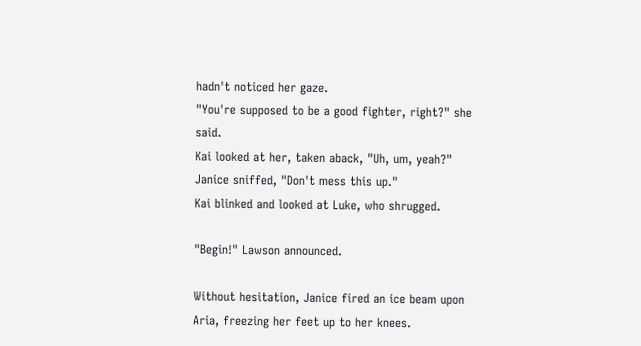hadn't noticed her gaze.
"You're supposed to be a good fighter, right?" she said.
Kai looked at her, taken aback, "Uh, um, yeah?"
Janice sniffed, "Don't mess this up."
Kai blinked and looked at Luke, who shrugged.

"Begin!" Lawson announced.

Without hesitation, Janice fired an ice beam upon Aria, freezing her feet up to her knees.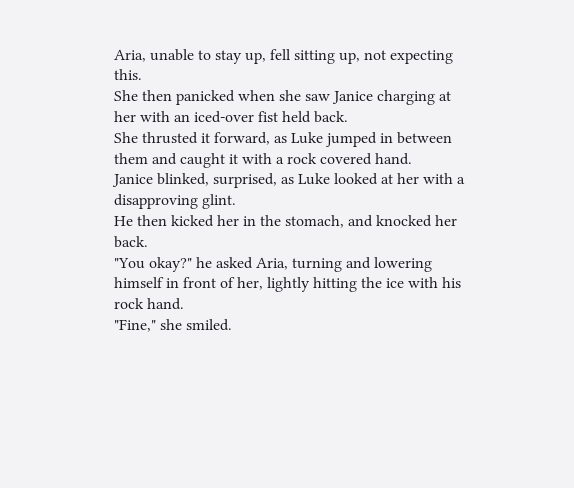Aria, unable to stay up, fell sitting up, not expecting this.
She then panicked when she saw Janice charging at her with an iced-over fist held back.
She thrusted it forward, as Luke jumped in between them and caught it with a rock covered hand.
Janice blinked, surprised, as Luke looked at her with a disapproving glint.
He then kicked her in the stomach, and knocked her back.
"You okay?" he asked Aria, turning and lowering himself in front of her, lightly hitting the ice with his rock hand.
"Fine," she smiled.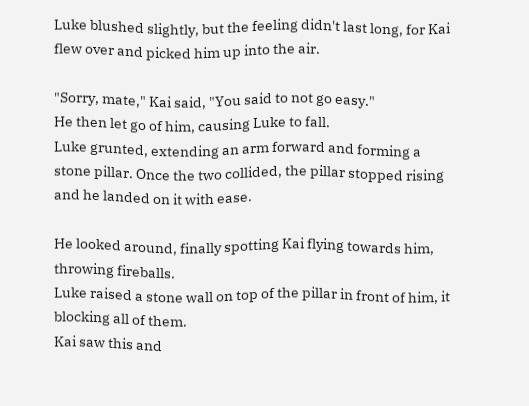Luke blushed slightly, but the feeling didn't last long, for Kai flew over and picked him up into the air.

"Sorry, mate," Kai said, "You said to not go easy."
He then let go of him, causing Luke to fall.
Luke grunted, extending an arm forward and forming a stone pillar. Once the two collided, the pillar stopped rising and he landed on it with ease.

He looked around, finally spotting Kai flying towards him, throwing fireballs.
Luke raised a stone wall on top of the pillar in front of him, it blocking all of them.
Kai saw this and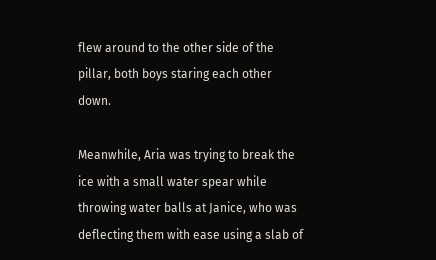flew around to the other side of the pillar, both boys staring each other down.

Meanwhile, Aria was trying to break the ice with a small water spear while throwing water balls at Janice, who was deflecting them with ease using a slab of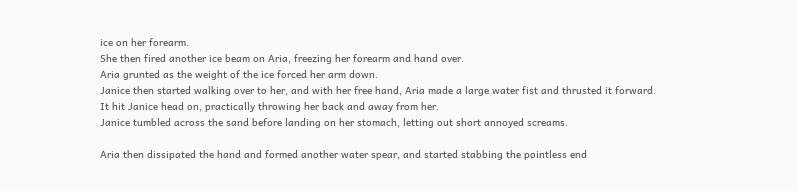ice on her forearm.
She then fired another ice beam on Aria, freezing her forearm and hand over.
Aria grunted as the weight of the ice forced her arm down.
Janice then started walking over to her, and with her free hand, Aria made a large water fist and thrusted it forward.
It hit Janice head on, practically throwing her back and away from her.
Janice tumbled across the sand before landing on her stomach, letting out short annoyed screams.

Aria then dissipated the hand and formed another water spear, and started stabbing the pointless end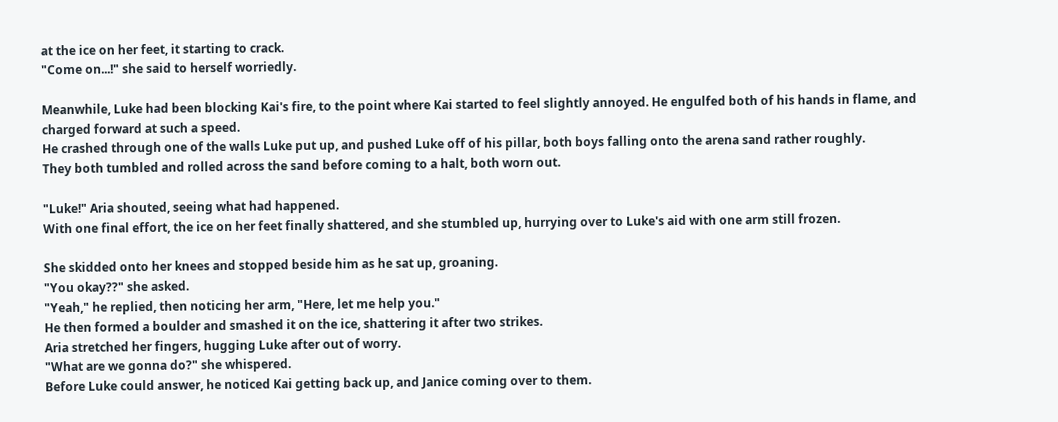at the ice on her feet, it starting to crack.
"Come on...!" she said to herself worriedly.

Meanwhile, Luke had been blocking Kai's fire, to the point where Kai started to feel slightly annoyed. He engulfed both of his hands in flame, and charged forward at such a speed.
He crashed through one of the walls Luke put up, and pushed Luke off of his pillar, both boys falling onto the arena sand rather roughly.
They both tumbled and rolled across the sand before coming to a halt, both worn out.

"Luke!" Aria shouted, seeing what had happened.
With one final effort, the ice on her feet finally shattered, and she stumbled up, hurrying over to Luke's aid with one arm still frozen.

She skidded onto her knees and stopped beside him as he sat up, groaning.
"You okay??" she asked.
"Yeah," he replied, then noticing her arm, "Here, let me help you."
He then formed a boulder and smashed it on the ice, shattering it after two strikes.
Aria stretched her fingers, hugging Luke after out of worry.
"What are we gonna do?" she whispered.
Before Luke could answer, he noticed Kai getting back up, and Janice coming over to them.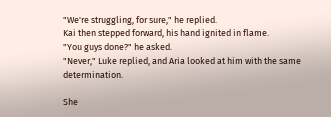"We're struggling, for sure," he replied.
Kai then stepped forward, his hand ignited in flame.
"You guys done?" he asked.
"Never," Luke replied, and Aria looked at him with the same determination.

She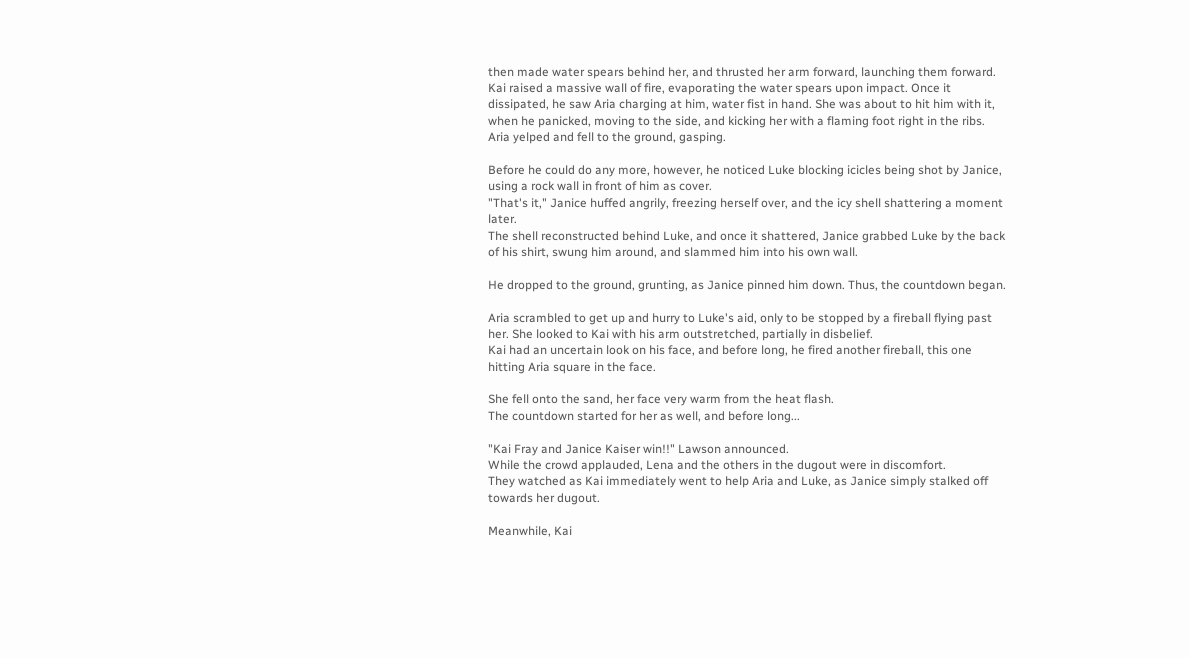then made water spears behind her, and thrusted her arm forward, launching them forward.
Kai raised a massive wall of fire, evaporating the water spears upon impact. Once it dissipated, he saw Aria charging at him, water fist in hand. She was about to hit him with it, when he panicked, moving to the side, and kicking her with a flaming foot right in the ribs.
Aria yelped and fell to the ground, gasping.

Before he could do any more, however, he noticed Luke blocking icicles being shot by Janice, using a rock wall in front of him as cover.
"That's it," Janice huffed angrily, freezing herself over, and the icy shell shattering a moment later.
The shell reconstructed behind Luke, and once it shattered, Janice grabbed Luke by the back of his shirt, swung him around, and slammed him into his own wall.

He dropped to the ground, grunting, as Janice pinned him down. Thus, the countdown began.

Aria scrambled to get up and hurry to Luke's aid, only to be stopped by a fireball flying past her. She looked to Kai with his arm outstretched, partially in disbelief.
Kai had an uncertain look on his face, and before long, he fired another fireball, this one hitting Aria square in the face.

She fell onto the sand, her face very warm from the heat flash.
The countdown started for her as well, and before long...

"Kai Fray and Janice Kaiser win!!" Lawson announced.
While the crowd applauded, Lena and the others in the dugout were in discomfort.
They watched as Kai immediately went to help Aria and Luke, as Janice simply stalked off towards her dugout.

Meanwhile, Kai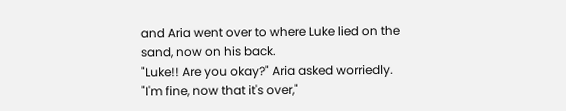and Aria went over to where Luke lied on the sand, now on his back.
"Luke!! Are you okay?" Aria asked worriedly.
"I'm fine, now that it's over,"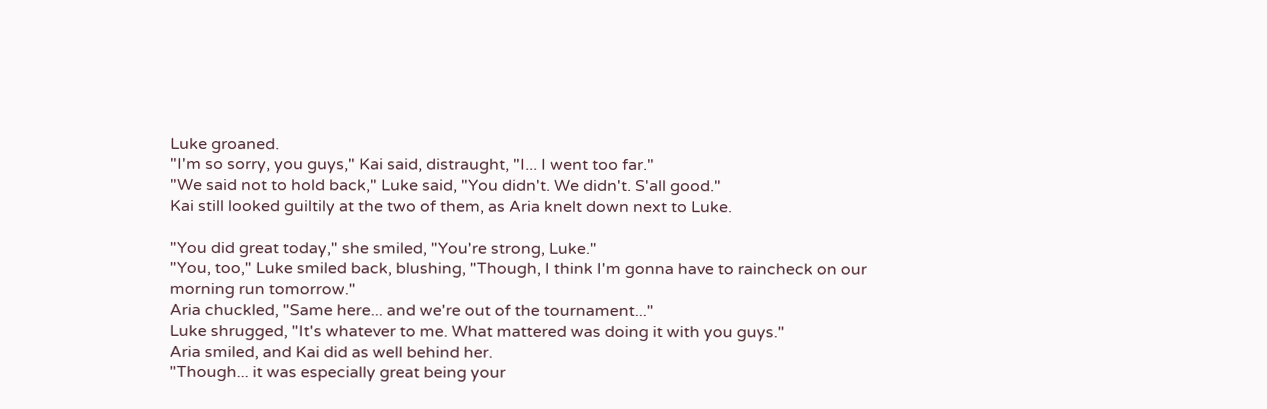Luke groaned.
"I'm so sorry, you guys," Kai said, distraught, "I... I went too far."
"We said not to hold back," Luke said, "You didn't. We didn't. S'all good."
Kai still looked guiltily at the two of them, as Aria knelt down next to Luke.

"You did great today," she smiled, "You're strong, Luke."
"You, too," Luke smiled back, blushing, "Though, I think I'm gonna have to raincheck on our morning run tomorrow."
Aria chuckled, "Same here... and we're out of the tournament..."
Luke shrugged, "It's whatever to me. What mattered was doing it with you guys."
Aria smiled, and Kai did as well behind her.
"Though... it was especially great being your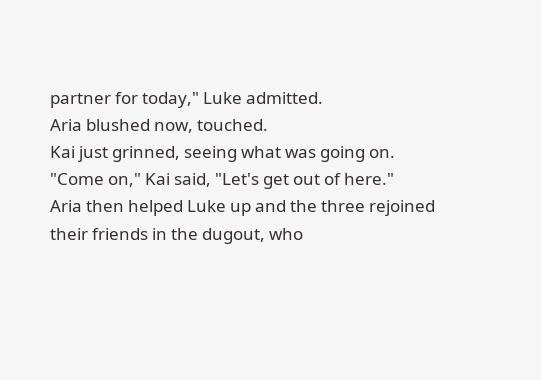partner for today," Luke admitted.
Aria blushed now, touched.
Kai just grinned, seeing what was going on.
"Come on," Kai said, "Let's get out of here."
Aria then helped Luke up and the three rejoined their friends in the dugout, who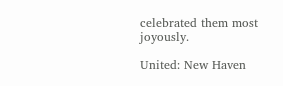celebrated them most joyously.

United: New Haven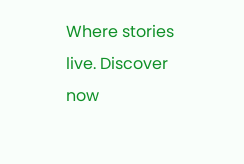Where stories live. Discover now